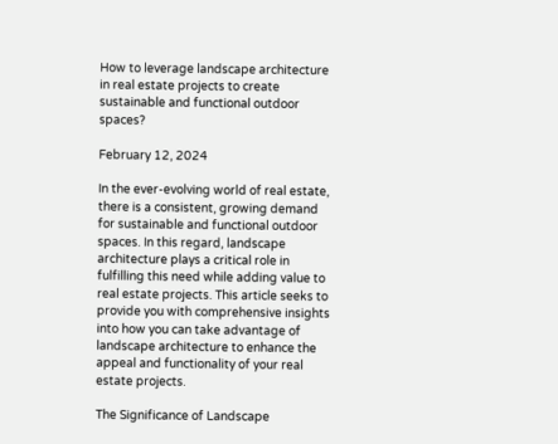How to leverage landscape architecture in real estate projects to create sustainable and functional outdoor spaces?

February 12, 2024

In the ever-evolving world of real estate, there is a consistent, growing demand for sustainable and functional outdoor spaces. In this regard, landscape architecture plays a critical role in fulfilling this need while adding value to real estate projects. This article seeks to provide you with comprehensive insights into how you can take advantage of landscape architecture to enhance the appeal and functionality of your real estate projects.

The Significance of Landscape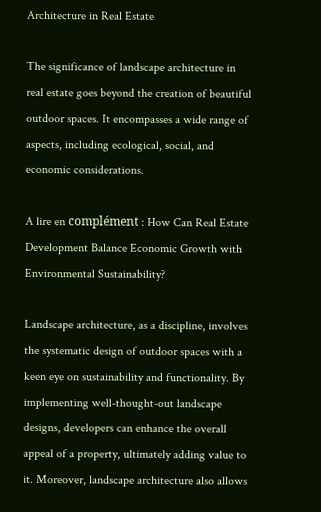Architecture in Real Estate

The significance of landscape architecture in real estate goes beyond the creation of beautiful outdoor spaces. It encompasses a wide range of aspects, including ecological, social, and economic considerations.

A lire en complément : How Can Real Estate Development Balance Economic Growth with Environmental Sustainability?

Landscape architecture, as a discipline, involves the systematic design of outdoor spaces with a keen eye on sustainability and functionality. By implementing well-thought-out landscape designs, developers can enhance the overall appeal of a property, ultimately adding value to it. Moreover, landscape architecture also allows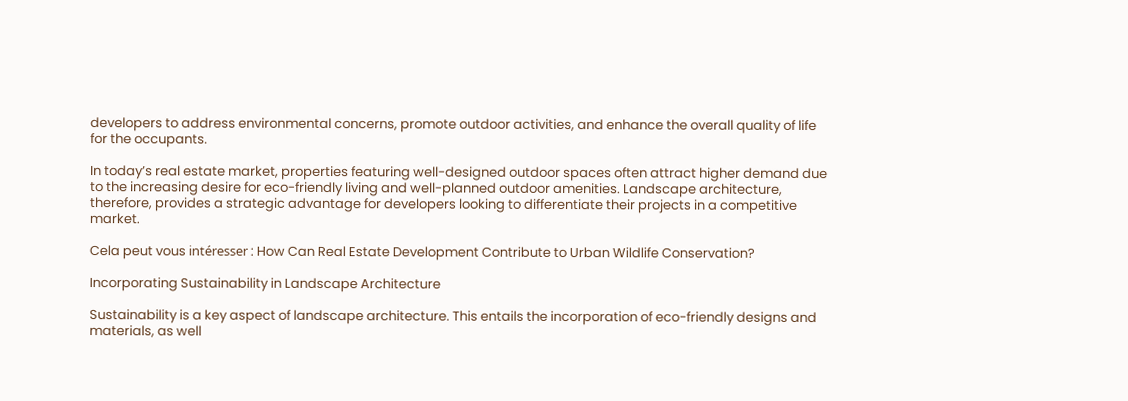developers to address environmental concerns, promote outdoor activities, and enhance the overall quality of life for the occupants.

In today’s real estate market, properties featuring well-designed outdoor spaces often attract higher demand due to the increasing desire for eco-friendly living and well-planned outdoor amenities. Landscape architecture, therefore, provides a strategic advantage for developers looking to differentiate their projects in a competitive market.

Cela peut vous intéresser : How Can Real Estate Development Contribute to Urban Wildlife Conservation?

Incorporating Sustainability in Landscape Architecture

Sustainability is a key aspect of landscape architecture. This entails the incorporation of eco-friendly designs and materials, as well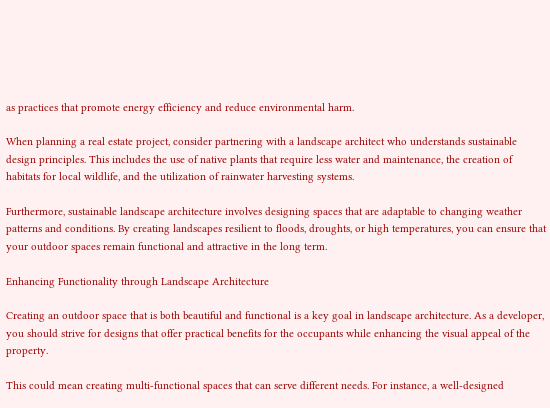as practices that promote energy efficiency and reduce environmental harm.

When planning a real estate project, consider partnering with a landscape architect who understands sustainable design principles. This includes the use of native plants that require less water and maintenance, the creation of habitats for local wildlife, and the utilization of rainwater harvesting systems.

Furthermore, sustainable landscape architecture involves designing spaces that are adaptable to changing weather patterns and conditions. By creating landscapes resilient to floods, droughts, or high temperatures, you can ensure that your outdoor spaces remain functional and attractive in the long term.

Enhancing Functionality through Landscape Architecture

Creating an outdoor space that is both beautiful and functional is a key goal in landscape architecture. As a developer, you should strive for designs that offer practical benefits for the occupants while enhancing the visual appeal of the property.

This could mean creating multi-functional spaces that can serve different needs. For instance, a well-designed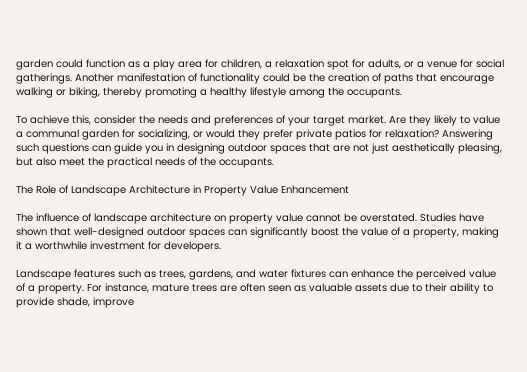garden could function as a play area for children, a relaxation spot for adults, or a venue for social gatherings. Another manifestation of functionality could be the creation of paths that encourage walking or biking, thereby promoting a healthy lifestyle among the occupants.

To achieve this, consider the needs and preferences of your target market. Are they likely to value a communal garden for socializing, or would they prefer private patios for relaxation? Answering such questions can guide you in designing outdoor spaces that are not just aesthetically pleasing, but also meet the practical needs of the occupants.

The Role of Landscape Architecture in Property Value Enhancement

The influence of landscape architecture on property value cannot be overstated. Studies have shown that well-designed outdoor spaces can significantly boost the value of a property, making it a worthwhile investment for developers.

Landscape features such as trees, gardens, and water fixtures can enhance the perceived value of a property. For instance, mature trees are often seen as valuable assets due to their ability to provide shade, improve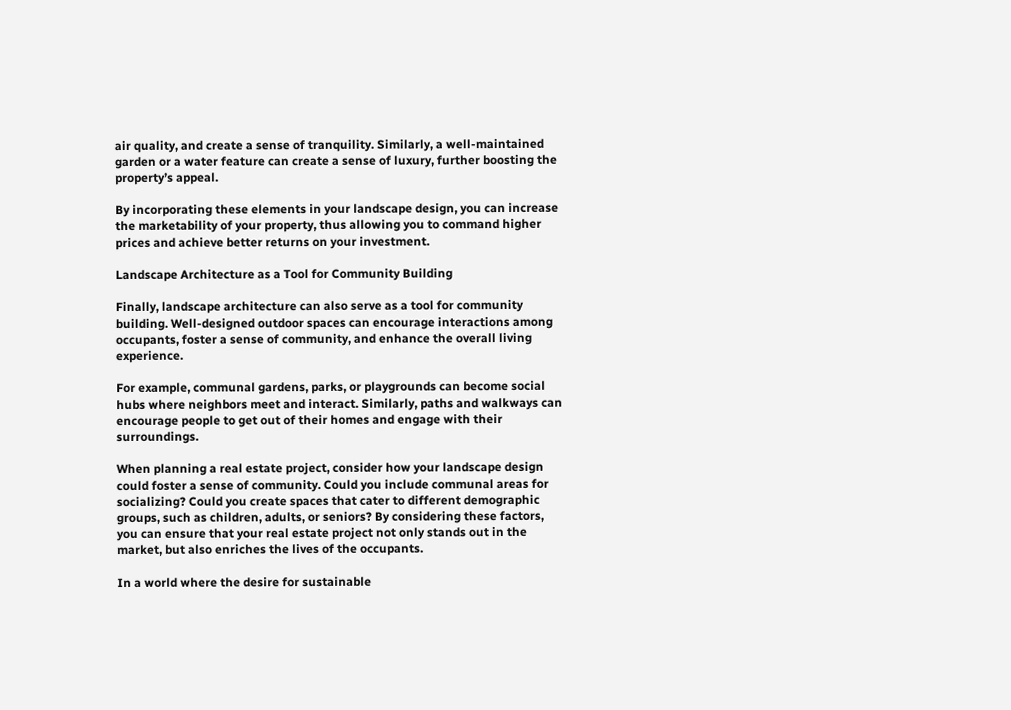air quality, and create a sense of tranquility. Similarly, a well-maintained garden or a water feature can create a sense of luxury, further boosting the property’s appeal.

By incorporating these elements in your landscape design, you can increase the marketability of your property, thus allowing you to command higher prices and achieve better returns on your investment.

Landscape Architecture as a Tool for Community Building

Finally, landscape architecture can also serve as a tool for community building. Well-designed outdoor spaces can encourage interactions among occupants, foster a sense of community, and enhance the overall living experience.

For example, communal gardens, parks, or playgrounds can become social hubs where neighbors meet and interact. Similarly, paths and walkways can encourage people to get out of their homes and engage with their surroundings.

When planning a real estate project, consider how your landscape design could foster a sense of community. Could you include communal areas for socializing? Could you create spaces that cater to different demographic groups, such as children, adults, or seniors? By considering these factors, you can ensure that your real estate project not only stands out in the market, but also enriches the lives of the occupants.

In a world where the desire for sustainable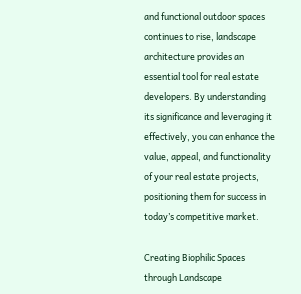and functional outdoor spaces continues to rise, landscape architecture provides an essential tool for real estate developers. By understanding its significance and leveraging it effectively, you can enhance the value, appeal, and functionality of your real estate projects, positioning them for success in today’s competitive market.

Creating Biophilic Spaces through Landscape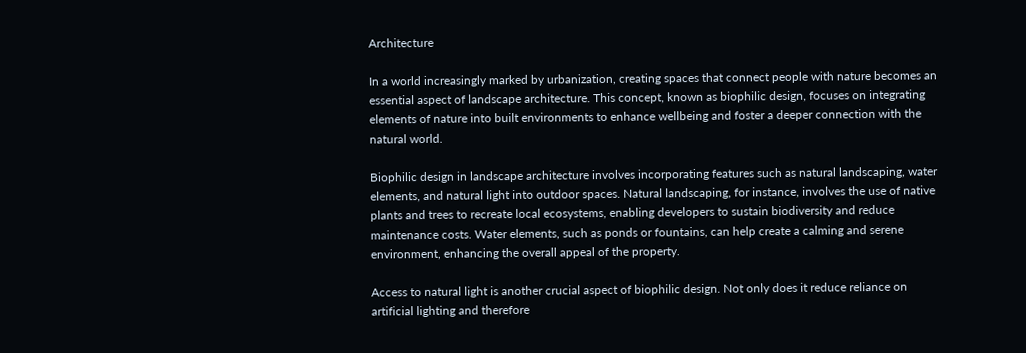Architecture

In a world increasingly marked by urbanization, creating spaces that connect people with nature becomes an essential aspect of landscape architecture. This concept, known as biophilic design, focuses on integrating elements of nature into built environments to enhance wellbeing and foster a deeper connection with the natural world.

Biophilic design in landscape architecture involves incorporating features such as natural landscaping, water elements, and natural light into outdoor spaces. Natural landscaping, for instance, involves the use of native plants and trees to recreate local ecosystems, enabling developers to sustain biodiversity and reduce maintenance costs. Water elements, such as ponds or fountains, can help create a calming and serene environment, enhancing the overall appeal of the property.

Access to natural light is another crucial aspect of biophilic design. Not only does it reduce reliance on artificial lighting and therefore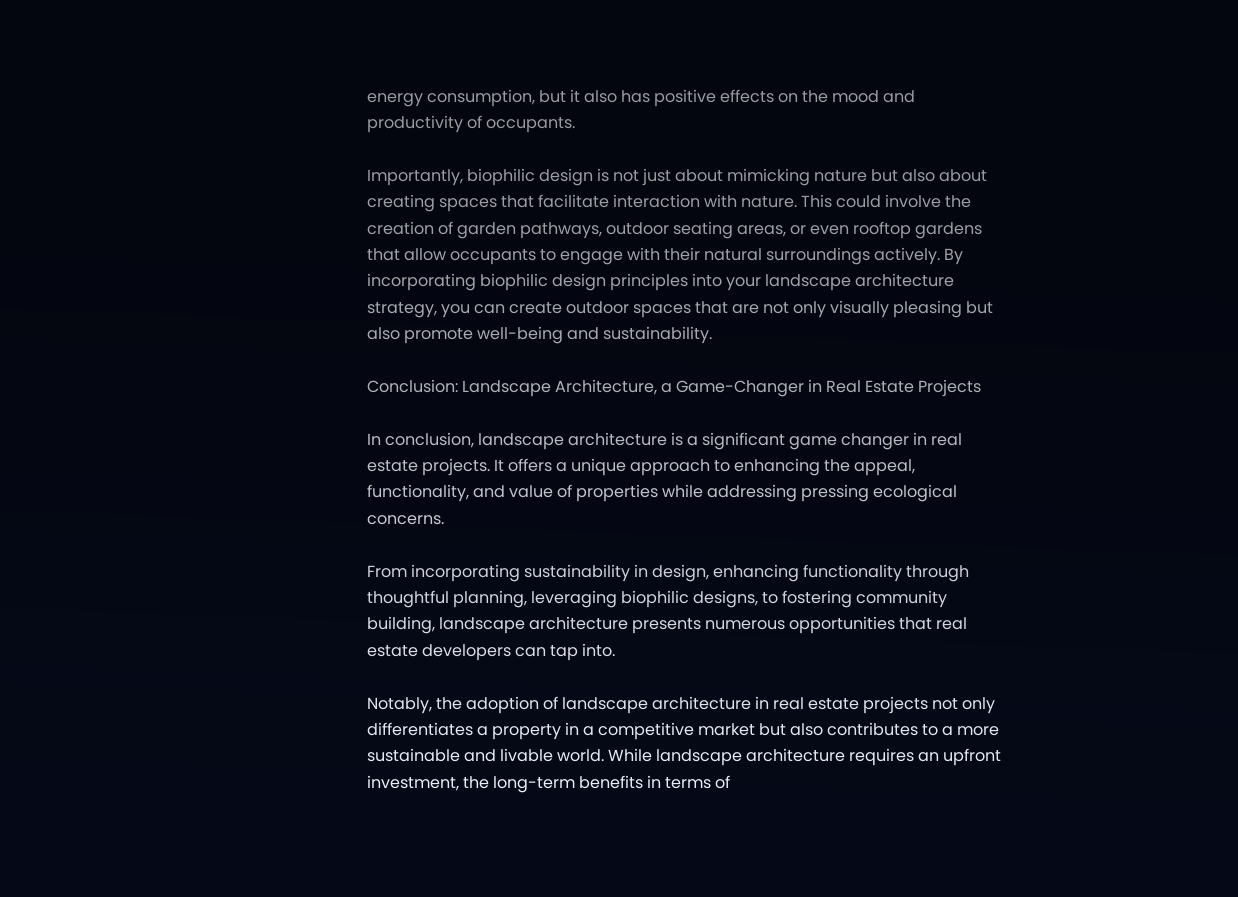energy consumption, but it also has positive effects on the mood and productivity of occupants.

Importantly, biophilic design is not just about mimicking nature but also about creating spaces that facilitate interaction with nature. This could involve the creation of garden pathways, outdoor seating areas, or even rooftop gardens that allow occupants to engage with their natural surroundings actively. By incorporating biophilic design principles into your landscape architecture strategy, you can create outdoor spaces that are not only visually pleasing but also promote well-being and sustainability.

Conclusion: Landscape Architecture, a Game-Changer in Real Estate Projects

In conclusion, landscape architecture is a significant game changer in real estate projects. It offers a unique approach to enhancing the appeal, functionality, and value of properties while addressing pressing ecological concerns.

From incorporating sustainability in design, enhancing functionality through thoughtful planning, leveraging biophilic designs, to fostering community building, landscape architecture presents numerous opportunities that real estate developers can tap into.

Notably, the adoption of landscape architecture in real estate projects not only differentiates a property in a competitive market but also contributes to a more sustainable and livable world. While landscape architecture requires an upfront investment, the long-term benefits in terms of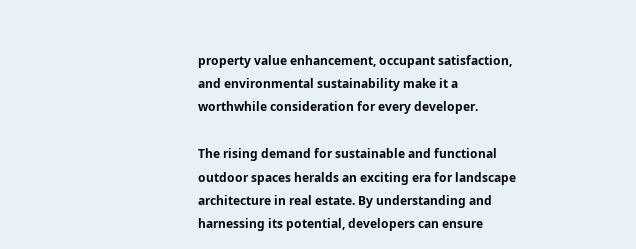property value enhancement, occupant satisfaction, and environmental sustainability make it a worthwhile consideration for every developer.

The rising demand for sustainable and functional outdoor spaces heralds an exciting era for landscape architecture in real estate. By understanding and harnessing its potential, developers can ensure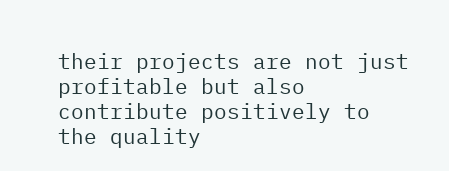their projects are not just profitable but also contribute positively to the quality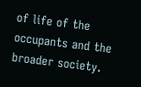of life of the occupants and the broader society.